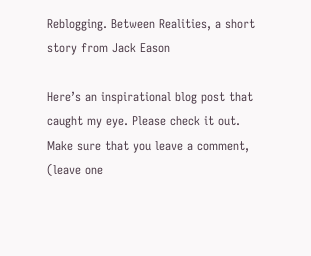Reblogging. Between Realities, a short story from Jack Eason

Here’s an inspirational blog post that caught my eye. Please check it out. Make sure that you leave a comment, (leave one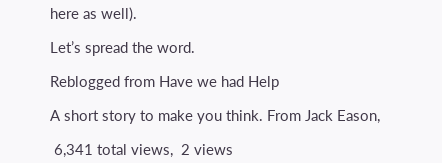here as well).

Let’s spread the word.

Reblogged from Have we had Help

A short story to make you think. From Jack Eason,

 6,341 total views,  2 views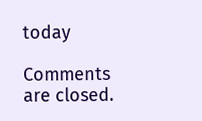today

Comments are closed.